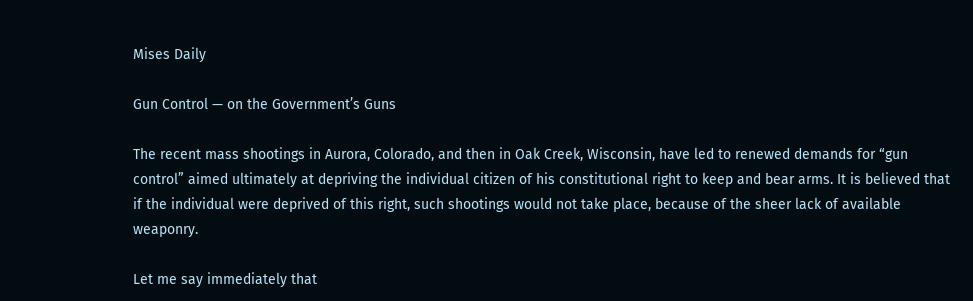Mises Daily

Gun Control — on the Government’s Guns

The recent mass shootings in Aurora, Colorado, and then in Oak Creek, Wisconsin, have led to renewed demands for “gun control” aimed ultimately at depriving the individual citizen of his constitutional right to keep and bear arms. It is believed that if the individual were deprived of this right, such shootings would not take place, because of the sheer lack of available weaponry.

Let me say immediately that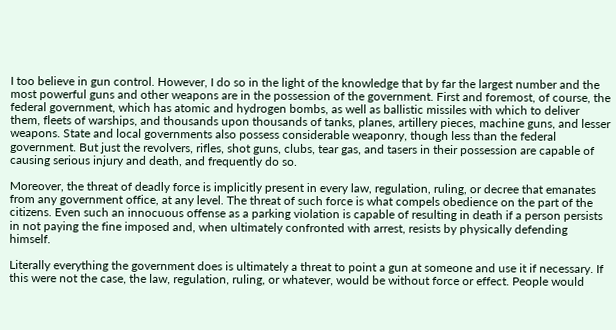I too believe in gun control. However, I do so in the light of the knowledge that by far the largest number and the most powerful guns and other weapons are in the possession of the government. First and foremost, of course, the federal government, which has atomic and hydrogen bombs, as well as ballistic missiles with which to deliver them, fleets of warships, and thousands upon thousands of tanks, planes, artillery pieces, machine guns, and lesser weapons. State and local governments also possess considerable weaponry, though less than the federal government. But just the revolvers, rifles, shot guns, clubs, tear gas, and tasers in their possession are capable of causing serious injury and death, and frequently do so.

Moreover, the threat of deadly force is implicitly present in every law, regulation, ruling, or decree that emanates from any government office, at any level. The threat of such force is what compels obedience on the part of the citizens. Even such an innocuous offense as a parking violation is capable of resulting in death if a person persists in not paying the fine imposed and, when ultimately confronted with arrest, resists by physically defending himself.

Literally everything the government does is ultimately a threat to point a gun at someone and use it if necessary. If this were not the case, the law, regulation, ruling, or whatever, would be without force or effect. People would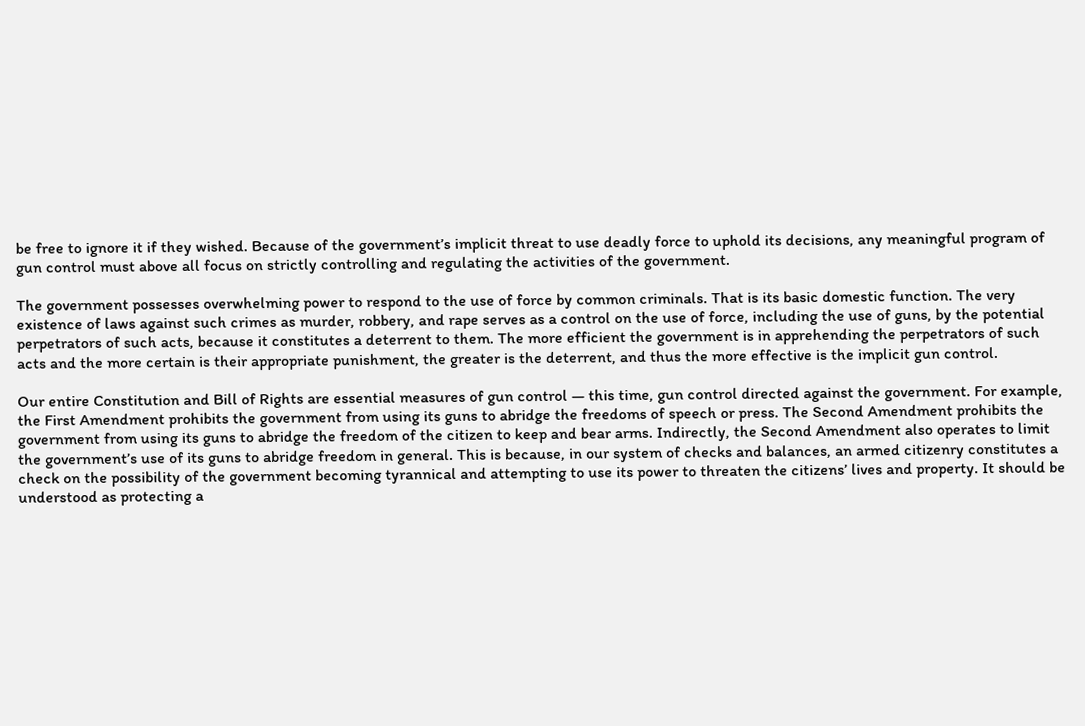be free to ignore it if they wished. Because of the government’s implicit threat to use deadly force to uphold its decisions, any meaningful program of gun control must above all focus on strictly controlling and regulating the activities of the government.

The government possesses overwhelming power to respond to the use of force by common criminals. That is its basic domestic function. The very existence of laws against such crimes as murder, robbery, and rape serves as a control on the use of force, including the use of guns, by the potential perpetrators of such acts, because it constitutes a deterrent to them. The more efficient the government is in apprehending the perpetrators of such acts and the more certain is their appropriate punishment, the greater is the deterrent, and thus the more effective is the implicit gun control.

Our entire Constitution and Bill of Rights are essential measures of gun control — this time, gun control directed against the government. For example, the First Amendment prohibits the government from using its guns to abridge the freedoms of speech or press. The Second Amendment prohibits the government from using its guns to abridge the freedom of the citizen to keep and bear arms. Indirectly, the Second Amendment also operates to limit the government’s use of its guns to abridge freedom in general. This is because, in our system of checks and balances, an armed citizenry constitutes a check on the possibility of the government becoming tyrannical and attempting to use its power to threaten the citizens’ lives and property. It should be understood as protecting a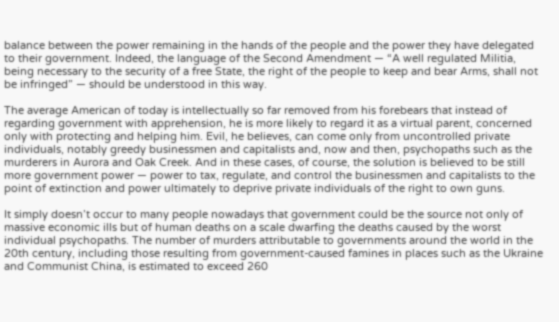balance between the power remaining in the hands of the people and the power they have delegated to their government. Indeed, the language of the Second Amendment — “A well regulated Militia, being necessary to the security of a free State, the right of the people to keep and bear Arms, shall not be infringed” — should be understood in this way.

The average American of today is intellectually so far removed from his forebears that instead of regarding government with apprehension, he is more likely to regard it as a virtual parent, concerned only with protecting and helping him. Evil, he believes, can come only from uncontrolled private individuals, notably greedy businessmen and capitalists and, now and then, psychopaths such as the murderers in Aurora and Oak Creek. And in these cases, of course, the solution is believed to be still more government power — power to tax, regulate, and control the businessmen and capitalists to the point of extinction and power ultimately to deprive private individuals of the right to own guns.

It simply doesn’t occur to many people nowadays that government could be the source not only of massive economic ills but of human deaths on a scale dwarfing the deaths caused by the worst individual psychopaths. The number of murders attributable to governments around the world in the 20th century, including those resulting from government-caused famines in places such as the Ukraine and Communist China, is estimated to exceed 260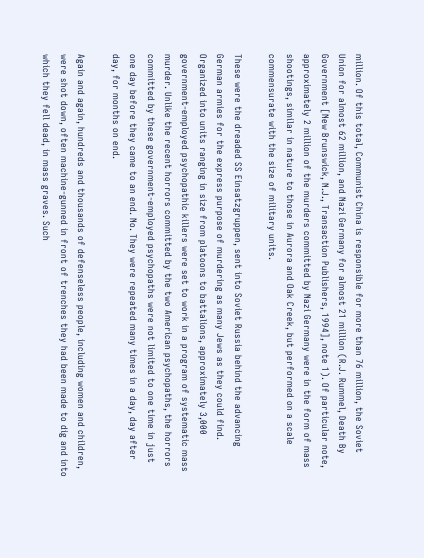million. Of this total, Communist China is responsible for more than 76 million, the Soviet Union for almost 62 million, and Nazi Germany for almost 21 million (R.J. Rummel, Death By Government [New Brunswick, N.J., Transaction Publishers, 1994], note 1). Of particular note, approximately 2 million of the murders committed by Nazi Germany were in the form of mass shootings, similar in nature to those in Aurora and Oak Creek, but performed on a scale commensurate with the size of military units.

These were the dreaded SS Einsatzgruppen, sent into Soviet Russia behind the advancing German armies for the express purpose of murdering as many Jews as they could find. Organized into units ranging in size from platoons to battalions, approximately 3,000 government-employed psychopathic killers were set to work in a program of systematic mass murder. Unlike the recent horrors committed by the two American psychopaths, the horrors committed by these government-employed psychopaths were not limited to one time in just one day before they came to an end. No. They were repeated many times in a day, day after day, for months on end.

Again and again, hundreds and thousands of defenseless people, including women and children, were shot down, often machine-gunned in front of trenches they had been made to dig and into which they fell dead, in mass graves. Such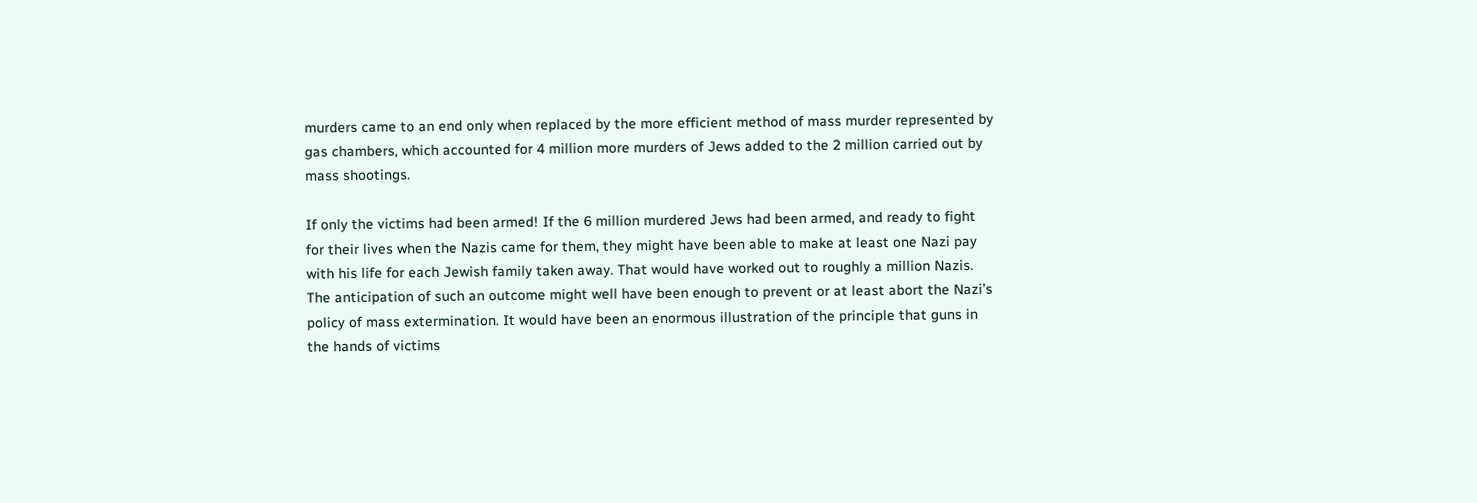murders came to an end only when replaced by the more efficient method of mass murder represented by gas chambers, which accounted for 4 million more murders of Jews added to the 2 million carried out by mass shootings.

If only the victims had been armed! If the 6 million murdered Jews had been armed, and ready to fight for their lives when the Nazis came for them, they might have been able to make at least one Nazi pay with his life for each Jewish family taken away. That would have worked out to roughly a million Nazis. The anticipation of such an outcome might well have been enough to prevent or at least abort the Nazi’s policy of mass extermination. It would have been an enormous illustration of the principle that guns in the hands of victims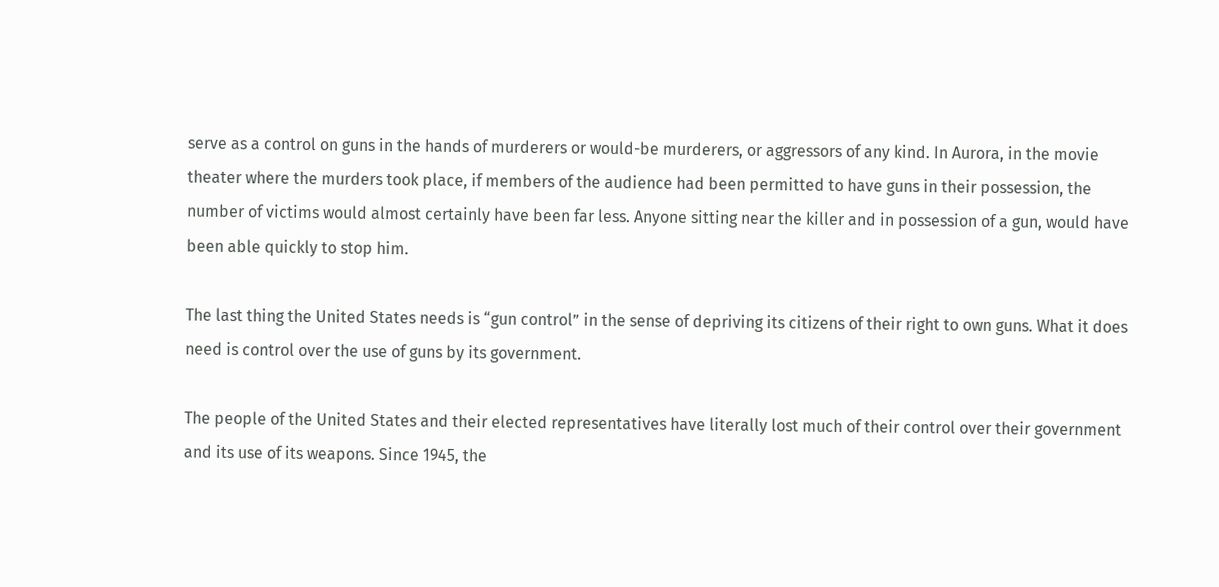serve as a control on guns in the hands of murderers or would-be murderers, or aggressors of any kind. In Aurora, in the movie theater where the murders took place, if members of the audience had been permitted to have guns in their possession, the number of victims would almost certainly have been far less. Anyone sitting near the killer and in possession of a gun, would have been able quickly to stop him.

The last thing the United States needs is “gun control” in the sense of depriving its citizens of their right to own guns. What it does need is control over the use of guns by its government.

The people of the United States and their elected representatives have literally lost much of their control over their government and its use of its weapons. Since 1945, the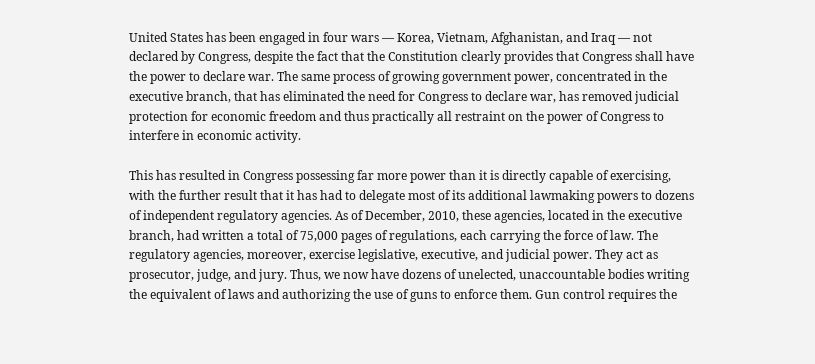United States has been engaged in four wars — Korea, Vietnam, Afghanistan, and Iraq — not declared by Congress, despite the fact that the Constitution clearly provides that Congress shall have the power to declare war. The same process of growing government power, concentrated in the executive branch, that has eliminated the need for Congress to declare war, has removed judicial protection for economic freedom and thus practically all restraint on the power of Congress to interfere in economic activity.

This has resulted in Congress possessing far more power than it is directly capable of exercising, with the further result that it has had to delegate most of its additional lawmaking powers to dozens of independent regulatory agencies. As of December, 2010, these agencies, located in the executive branch, had written a total of 75,000 pages of regulations, each carrying the force of law. The regulatory agencies, moreover, exercise legislative, executive, and judicial power. They act as prosecutor, judge, and jury. Thus, we now have dozens of unelected, unaccountable bodies writing the equivalent of laws and authorizing the use of guns to enforce them. Gun control requires the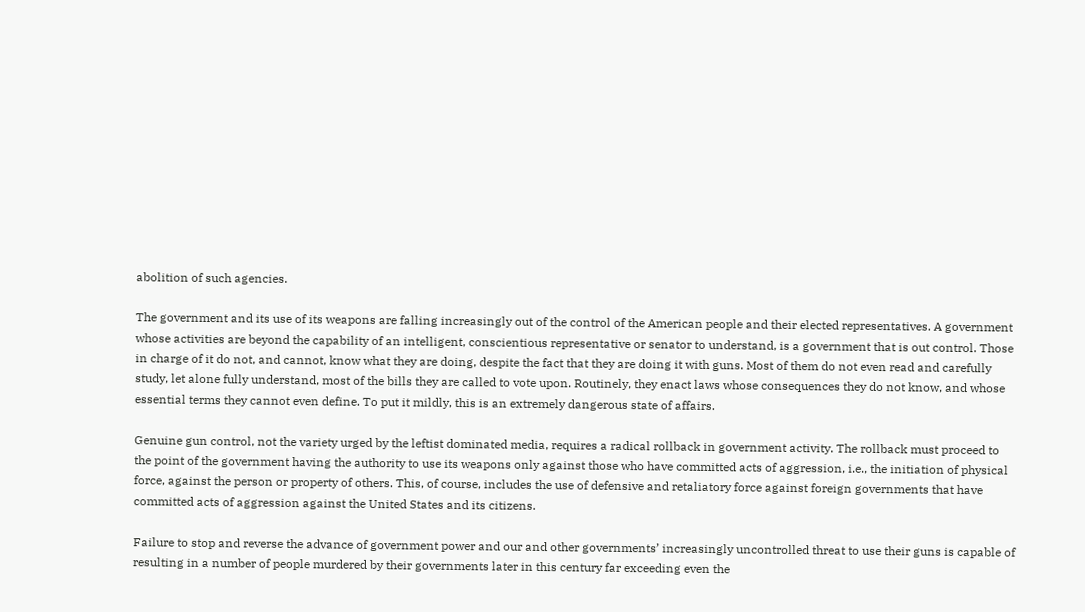abolition of such agencies.

The government and its use of its weapons are falling increasingly out of the control of the American people and their elected representatives. A government whose activities are beyond the capability of an intelligent, conscientious representative or senator to understand, is a government that is out control. Those in charge of it do not, and cannot, know what they are doing, despite the fact that they are doing it with guns. Most of them do not even read and carefully study, let alone fully understand, most of the bills they are called to vote upon. Routinely, they enact laws whose consequences they do not know, and whose essential terms they cannot even define. To put it mildly, this is an extremely dangerous state of affairs.

Genuine gun control, not the variety urged by the leftist dominated media, requires a radical rollback in government activity. The rollback must proceed to the point of the government having the authority to use its weapons only against those who have committed acts of aggression, i.e., the initiation of physical force, against the person or property of others. This, of course, includes the use of defensive and retaliatory force against foreign governments that have committed acts of aggression against the United States and its citizens.

Failure to stop and reverse the advance of government power and our and other governments’ increasingly uncontrolled threat to use their guns is capable of resulting in a number of people murdered by their governments later in this century far exceeding even the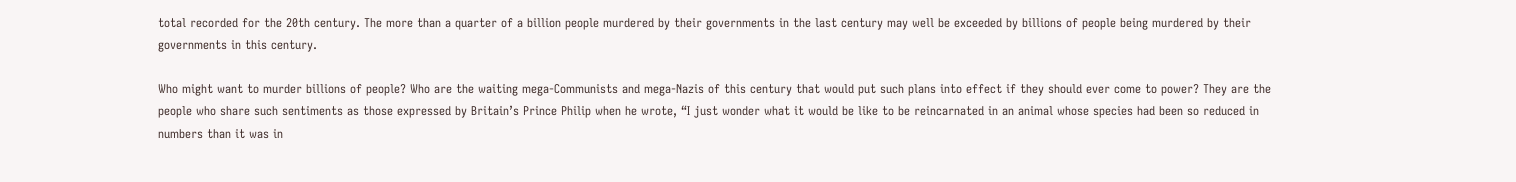total recorded for the 20th century. The more than a quarter of a billion people murdered by their governments in the last century may well be exceeded by billions of people being murdered by their governments in this century.

Who might want to murder billions of people? Who are the waiting mega-Communists and mega-Nazis of this century that would put such plans into effect if they should ever come to power? They are the people who share such sentiments as those expressed by Britain’s Prince Philip when he wrote, “I just wonder what it would be like to be reincarnated in an animal whose species had been so reduced in numbers than it was in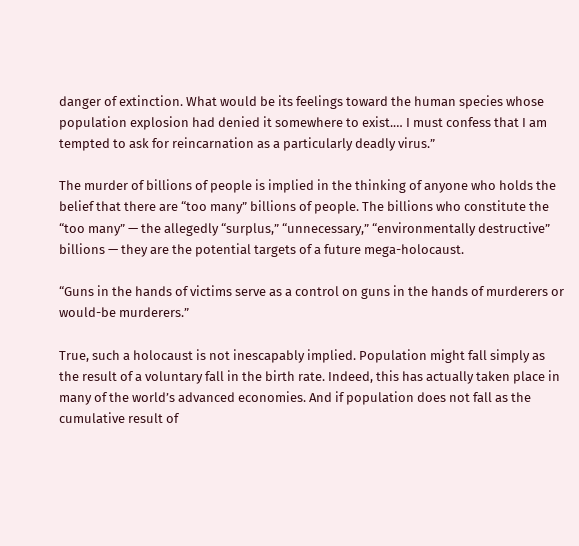danger of extinction. What would be its feelings toward the human species whose population explosion had denied it somewhere to exist.… I must confess that I am tempted to ask for reincarnation as a particularly deadly virus.”

The murder of billions of people is implied in the thinking of anyone who holds the belief that there are “too many” billions of people. The billions who constitute the “too many” — the allegedly “surplus,” “unnecessary,” “environmentally destructive” billions — they are the potential targets of a future mega-holocaust.

“Guns in the hands of victims serve as a control on guns in the hands of murderers or would-be murderers.”

True, such a holocaust is not inescapably implied. Population might fall simply as the result of a voluntary fall in the birth rate. Indeed, this has actually taken place in many of the world’s advanced economies. And if population does not fall as the cumulative result of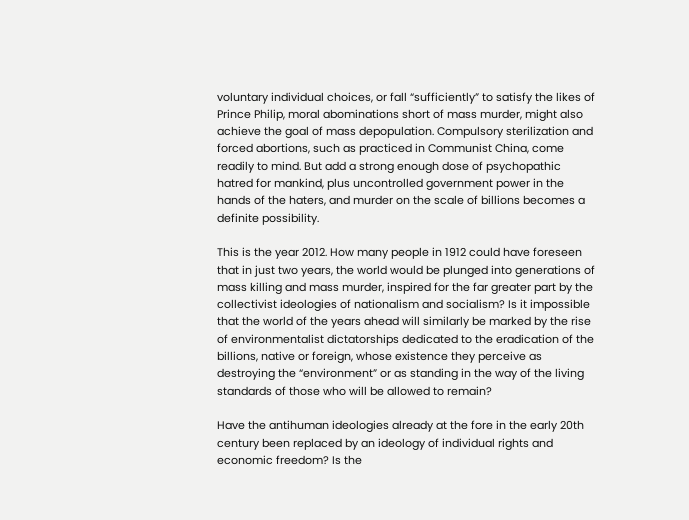voluntary individual choices, or fall “sufficiently” to satisfy the likes of Prince Philip, moral abominations short of mass murder, might also achieve the goal of mass depopulation. Compulsory sterilization and forced abortions, such as practiced in Communist China, come readily to mind. But add a strong enough dose of psychopathic hatred for mankind, plus uncontrolled government power in the hands of the haters, and murder on the scale of billions becomes a definite possibility.

This is the year 2012. How many people in 1912 could have foreseen that in just two years, the world would be plunged into generations of mass killing and mass murder, inspired for the far greater part by the collectivist ideologies of nationalism and socialism? Is it impossible that the world of the years ahead will similarly be marked by the rise of environmentalist dictatorships dedicated to the eradication of the billions, native or foreign, whose existence they perceive as destroying the “environment” or as standing in the way of the living standards of those who will be allowed to remain?

Have the antihuman ideologies already at the fore in the early 20th century been replaced by an ideology of individual rights and economic freedom? Is the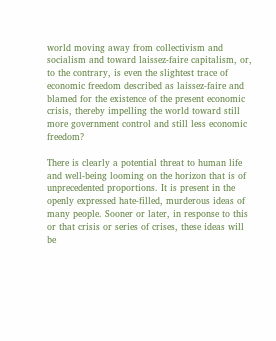world moving away from collectivism and socialism and toward laissez-faire capitalism, or, to the contrary, is even the slightest trace of economic freedom described as laissez-faire and blamed for the existence of the present economic crisis, thereby impelling the world toward still more government control and still less economic freedom?

There is clearly a potential threat to human life and well-being looming on the horizon that is of unprecedented proportions. It is present in the openly expressed hate-filled, murderous ideas of many people. Sooner or later, in response to this or that crisis or series of crises, these ideas will be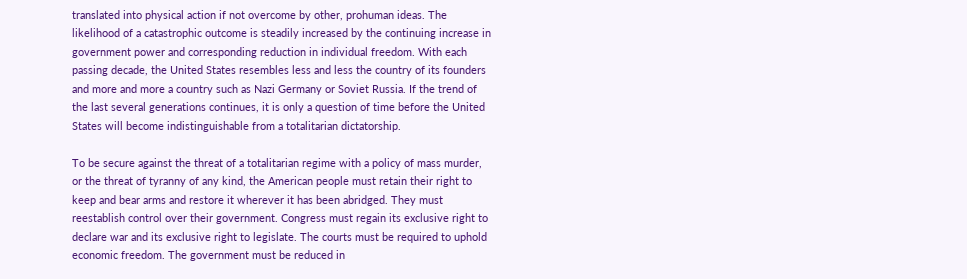translated into physical action if not overcome by other, prohuman ideas. The likelihood of a catastrophic outcome is steadily increased by the continuing increase in government power and corresponding reduction in individual freedom. With each passing decade, the United States resembles less and less the country of its founders and more and more a country such as Nazi Germany or Soviet Russia. If the trend of the last several generations continues, it is only a question of time before the United States will become indistinguishable from a totalitarian dictatorship.

To be secure against the threat of a totalitarian regime with a policy of mass murder, or the threat of tyranny of any kind, the American people must retain their right to keep and bear arms and restore it wherever it has been abridged. They must reestablish control over their government. Congress must regain its exclusive right to declare war and its exclusive right to legislate. The courts must be required to uphold economic freedom. The government must be reduced in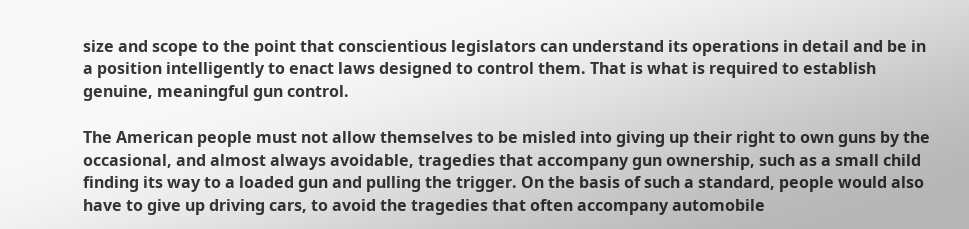size and scope to the point that conscientious legislators can understand its operations in detail and be in a position intelligently to enact laws designed to control them. That is what is required to establish genuine, meaningful gun control.

The American people must not allow themselves to be misled into giving up their right to own guns by the occasional, and almost always avoidable, tragedies that accompany gun ownership, such as a small child finding its way to a loaded gun and pulling the trigger. On the basis of such a standard, people would also have to give up driving cars, to avoid the tragedies that often accompany automobile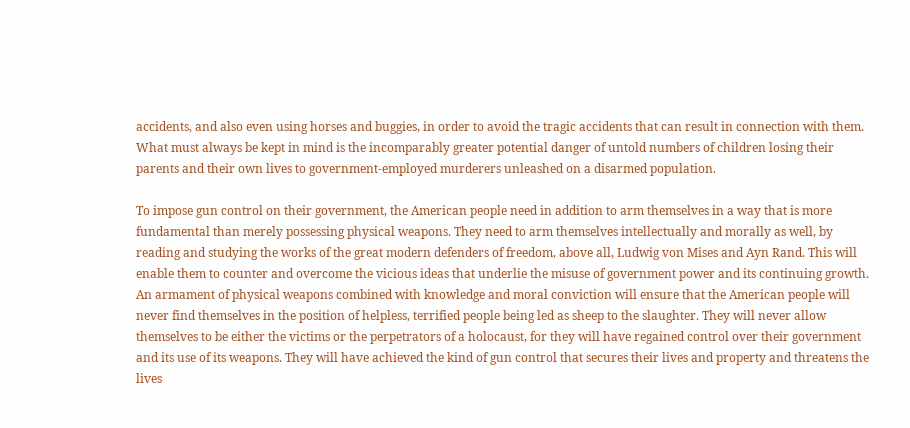accidents, and also even using horses and buggies, in order to avoid the tragic accidents that can result in connection with them. What must always be kept in mind is the incomparably greater potential danger of untold numbers of children losing their parents and their own lives to government-employed murderers unleashed on a disarmed population.

To impose gun control on their government, the American people need in addition to arm themselves in a way that is more fundamental than merely possessing physical weapons. They need to arm themselves intellectually and morally as well, by reading and studying the works of the great modern defenders of freedom, above all, Ludwig von Mises and Ayn Rand. This will enable them to counter and overcome the vicious ideas that underlie the misuse of government power and its continuing growth. An armament of physical weapons combined with knowledge and moral conviction will ensure that the American people will never find themselves in the position of helpless, terrified people being led as sheep to the slaughter. They will never allow themselves to be either the victims or the perpetrators of a holocaust, for they will have regained control over their government and its use of its weapons. They will have achieved the kind of gun control that secures their lives and property and threatens the lives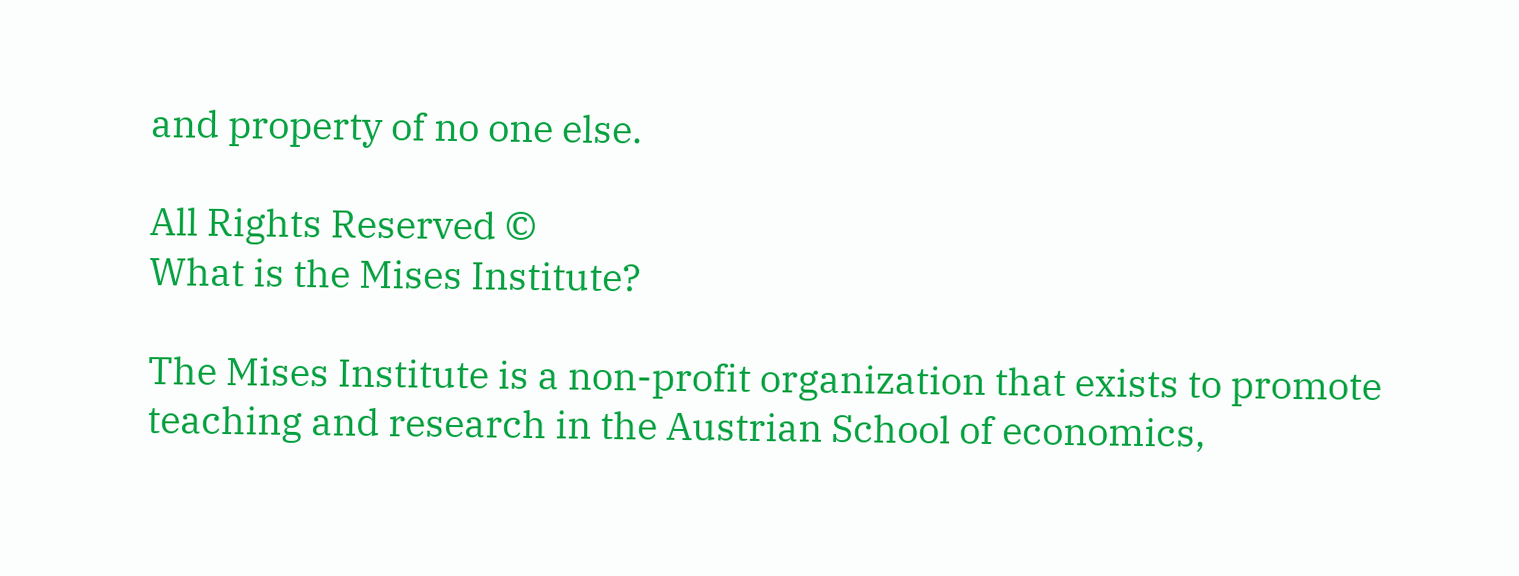and property of no one else.

All Rights Reserved ©
What is the Mises Institute?

The Mises Institute is a non-profit organization that exists to promote teaching and research in the Austrian School of economics,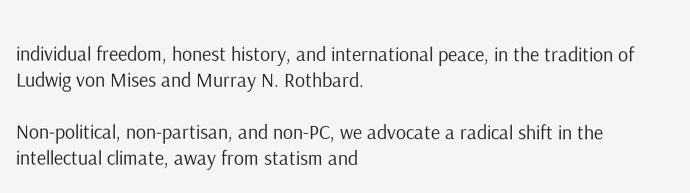individual freedom, honest history, and international peace, in the tradition of Ludwig von Mises and Murray N. Rothbard.

Non-political, non-partisan, and non-PC, we advocate a radical shift in the intellectual climate, away from statism and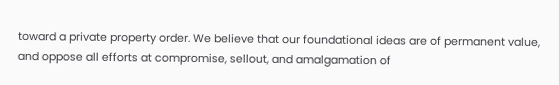toward a private property order. We believe that our foundational ideas are of permanent value, and oppose all efforts at compromise, sellout, and amalgamation of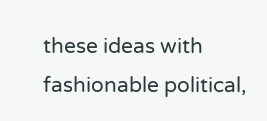these ideas with fashionable political,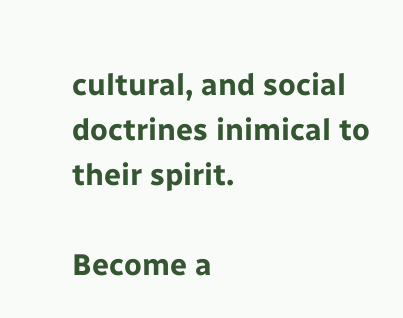cultural, and social doctrines inimical to their spirit.

Become a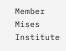Member
Mises Institute